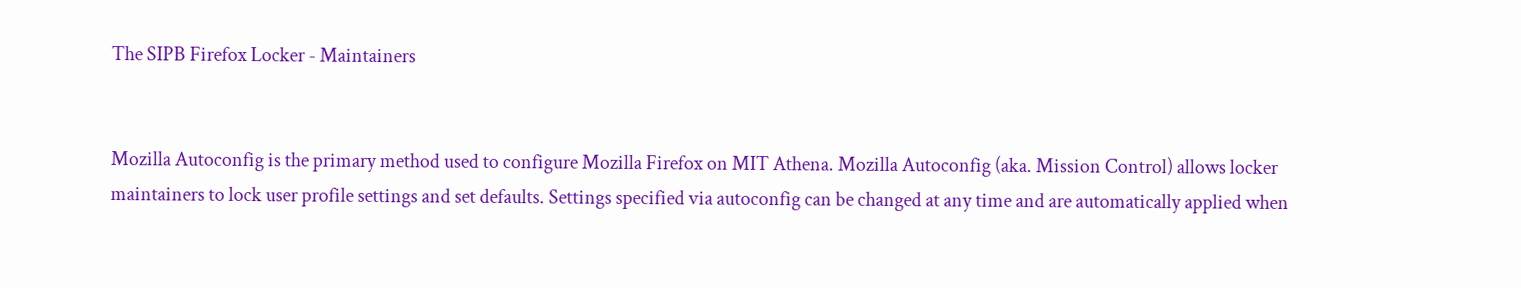The SIPB Firefox Locker - Maintainers


Mozilla Autoconfig is the primary method used to configure Mozilla Firefox on MIT Athena. Mozilla Autoconfig (aka. Mission Control) allows locker maintainers to lock user profile settings and set defaults. Settings specified via autoconfig can be changed at any time and are automatically applied when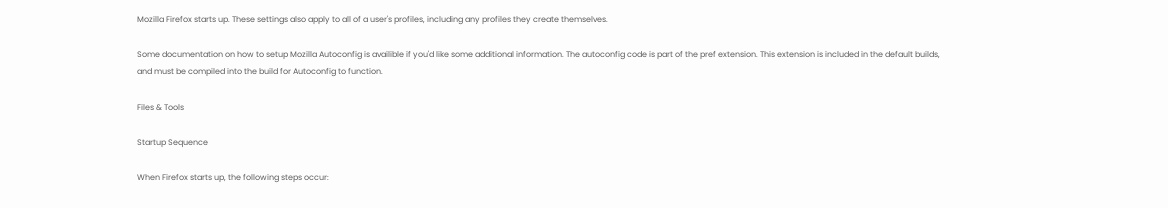Mozilla Firefox starts up. These settings also apply to all of a user's profiles, including any profiles they create themselves.

Some documentation on how to setup Mozilla Autoconfig is availible if you'd like some additional information. The autoconfig code is part of the pref extension. This extension is included in the default builds, and must be compiled into the build for Autoconfig to function.

Files & Tools

Startup Sequence

When Firefox starts up, the following steps occur: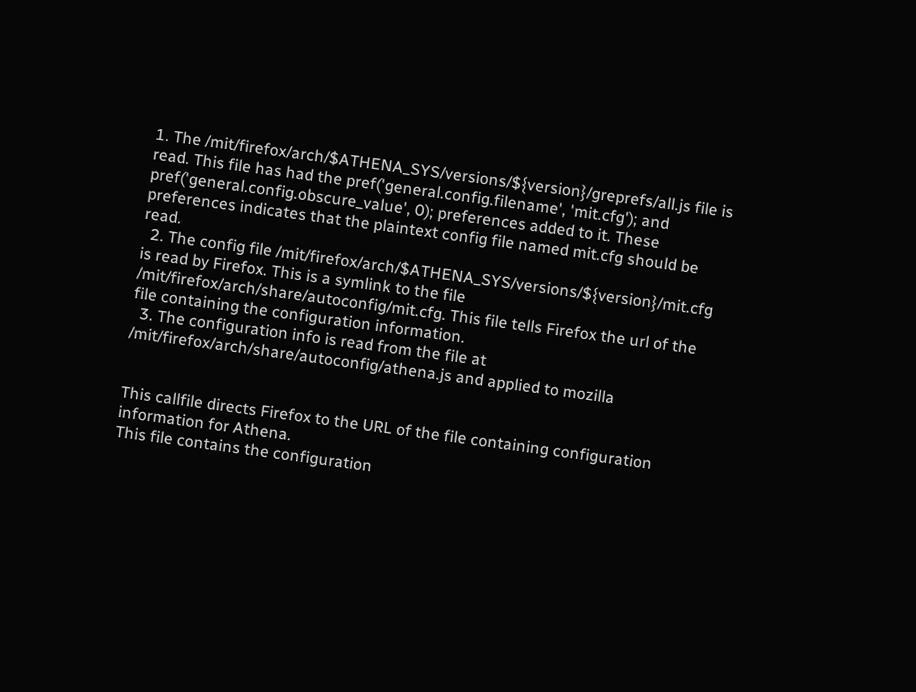1. The /mit/firefox/arch/$ATHENA_SYS/versions/${version}/greprefs/all.js file is read. This file has had the pref('general.config.filename', 'mit.cfg'); and pref('general.config.obscure_value', 0); preferences added to it. These preferences indicates that the plaintext config file named mit.cfg should be read.
  2. The config file /mit/firefox/arch/$ATHENA_SYS/versions/${version}/mit.cfg is read by Firefox. This is a symlink to the file /mit/firefox/arch/share/autoconfig/mit.cfg. This file tells Firefox the url of the file containing the configuration information.
  3. The configuration info is read from the file at /mit/firefox/arch/share/autoconfig/athena.js and applied to mozilla


This callfile directs Firefox to the URL of the file containing configuration information for Athena.
This file contains the configuration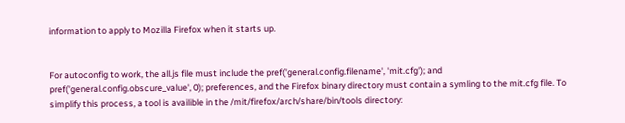information to apply to Mozilla Firefox when it starts up.


For autoconfig to work, the all.js file must include the pref('general.config.filename', 'mit.cfg'); and pref('general.config.obscure_value', 0); preferences, and the Firefox binary directory must contain a symling to the mit.cfg file. To simplify this process, a tool is availible in the /mit/firefox/arch/share/bin/tools directory: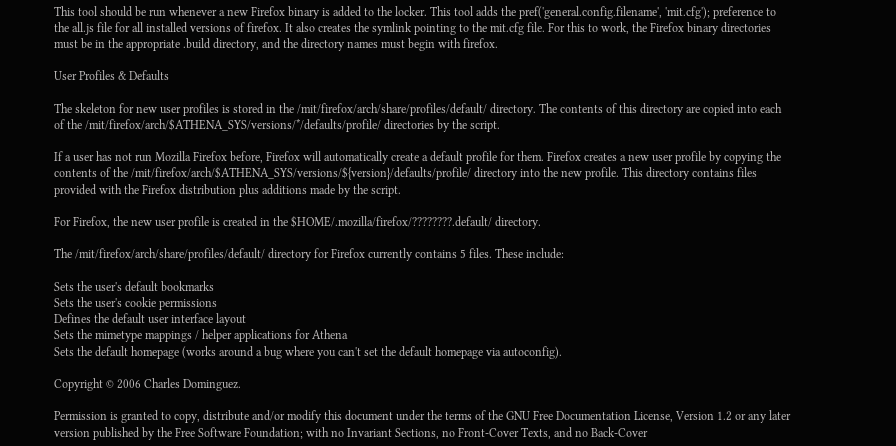This tool should be run whenever a new Firefox binary is added to the locker. This tool adds the pref('general.config.filename', 'mit.cfg'); preference to the all.js file for all installed versions of firefox. It also creates the symlink pointing to the mit.cfg file. For this to work, the Firefox binary directories must be in the appropriate .build directory, and the directory names must begin with firefox.

User Profiles & Defaults

The skeleton for new user profiles is stored in the /mit/firefox/arch/share/profiles/default/ directory. The contents of this directory are copied into each of the /mit/firefox/arch/$ATHENA_SYS/versions/*/defaults/profile/ directories by the script.

If a user has not run Mozilla Firefox before, Firefox will automatically create a default profile for them. Firefox creates a new user profile by copying the contents of the /mit/firefox/arch/$ATHENA_SYS/versions/${version}/defaults/profile/ directory into the new profile. This directory contains files provided with the Firefox distribution plus additions made by the script.

For Firefox, the new user profile is created in the $HOME/.mozilla/firefox/????????.default/ directory.

The /mit/firefox/arch/share/profiles/default/ directory for Firefox currently contains 5 files. These include:

Sets the user's default bookmarks
Sets the user's cookie permissions
Defines the default user interface layout
Sets the mimetype mappings / helper applications for Athena
Sets the default homepage (works around a bug where you can't set the default homepage via autoconfig).

Copyright © 2006 Charles Dominguez.

Permission is granted to copy, distribute and/or modify this document under the terms of the GNU Free Documentation License, Version 1.2 or any later version published by the Free Software Foundation; with no Invariant Sections, no Front-Cover Texts, and no Back-Cover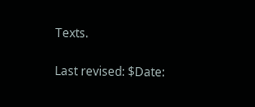Texts.

Last revised: $Date: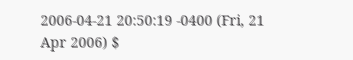2006-04-21 20:50:19 -0400 (Fri, 21 Apr 2006) $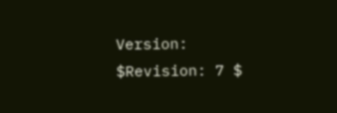Version: $Revision: 7 $